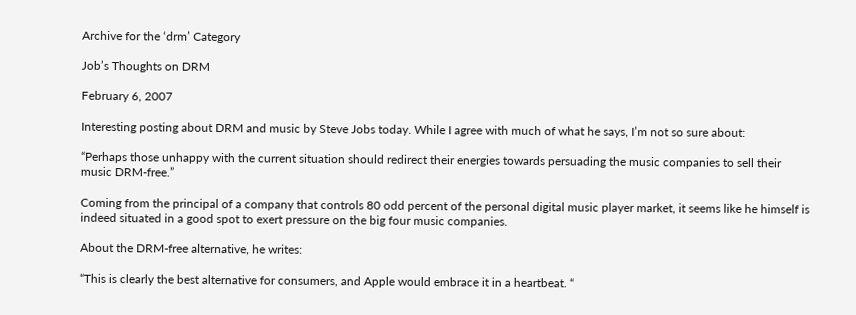Archive for the ‘drm’ Category

Job’s Thoughts on DRM

February 6, 2007

Interesting posting about DRM and music by Steve Jobs today. While I agree with much of what he says, I’m not so sure about:

“Perhaps those unhappy with the current situation should redirect their energies towards persuading the music companies to sell their music DRM-free.”

Coming from the principal of a company that controls 80 odd percent of the personal digital music player market, it seems like he himself is indeed situated in a good spot to exert pressure on the big four music companies.

About the DRM-free alternative, he writes:

“This is clearly the best alternative for consumers, and Apple would embrace it in a heartbeat. “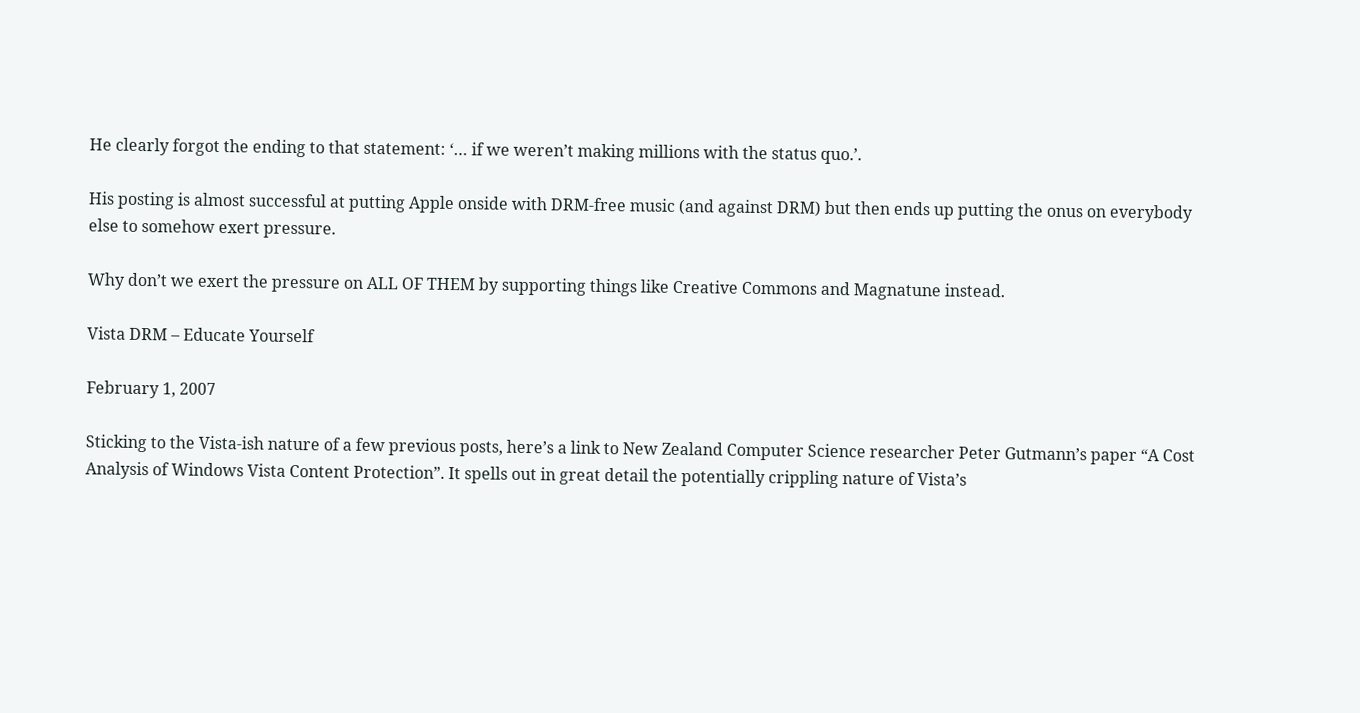He clearly forgot the ending to that statement: ‘… if we weren’t making millions with the status quo.’.

His posting is almost successful at putting Apple onside with DRM-free music (and against DRM) but then ends up putting the onus on everybody else to somehow exert pressure.

Why don’t we exert the pressure on ALL OF THEM by supporting things like Creative Commons and Magnatune instead.

Vista DRM – Educate Yourself

February 1, 2007

Sticking to the Vista-ish nature of a few previous posts, here’s a link to New Zealand Computer Science researcher Peter Gutmann’s paper “A Cost Analysis of Windows Vista Content Protection”. It spells out in great detail the potentially crippling nature of Vista’s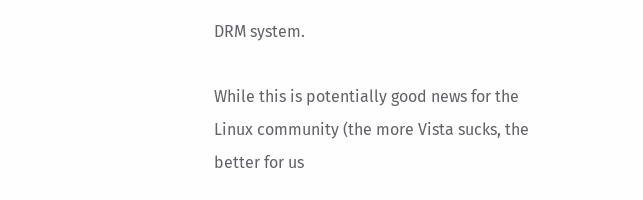DRM system.

While this is potentially good news for the Linux community (the more Vista sucks, the better for us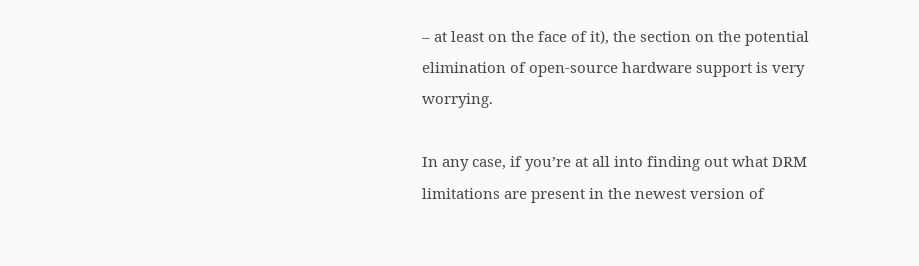– at least on the face of it), the section on the potential elimination of open-source hardware support is very worrying.

In any case, if you’re at all into finding out what DRM limitations are present in the newest version of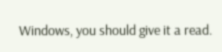Windows, you should give it a read.